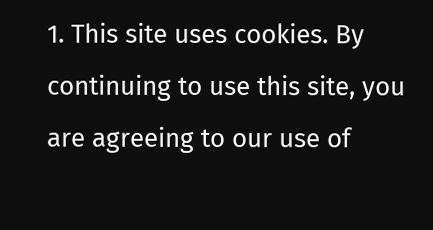1. This site uses cookies. By continuing to use this site, you are agreeing to our use of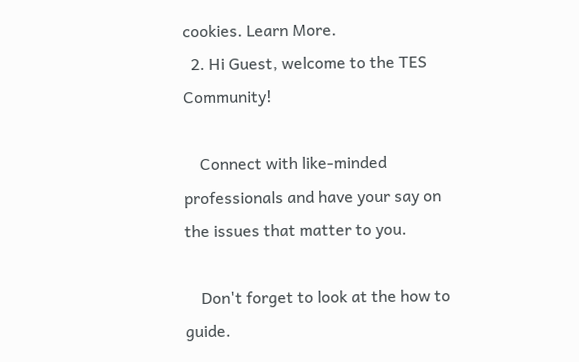cookies. Learn More.
  2. Hi Guest, welcome to the TES Community!

    Connect with like-minded professionals and have your say on the issues that matter to you.

    Don't forget to look at the how to guide.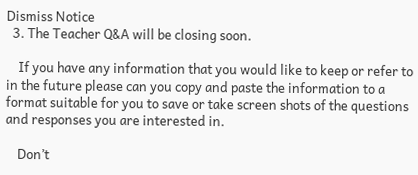Dismiss Notice
  3. The Teacher Q&A will be closing soon.

    If you have any information that you would like to keep or refer to in the future please can you copy and paste the information to a format suitable for you to save or take screen shots of the questions and responses you are interested in.

    Don’t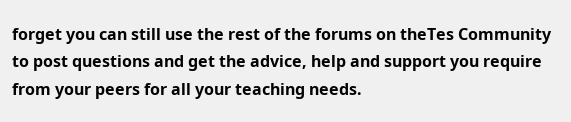forget you can still use the rest of the forums on theTes Community to post questions and get the advice, help and support you require from your peers for all your teaching needs.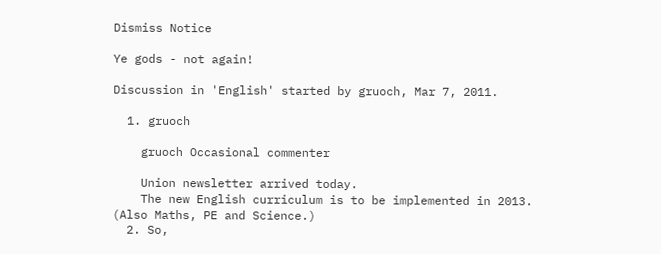Dismiss Notice

Ye gods - not again!

Discussion in 'English' started by gruoch, Mar 7, 2011.

  1. gruoch

    gruoch Occasional commenter

    Union newsletter arrived today.
    The new English curriculum is to be implemented in 2013. (Also Maths, PE and Science.)
  2. So,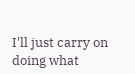I'll just carry on doing what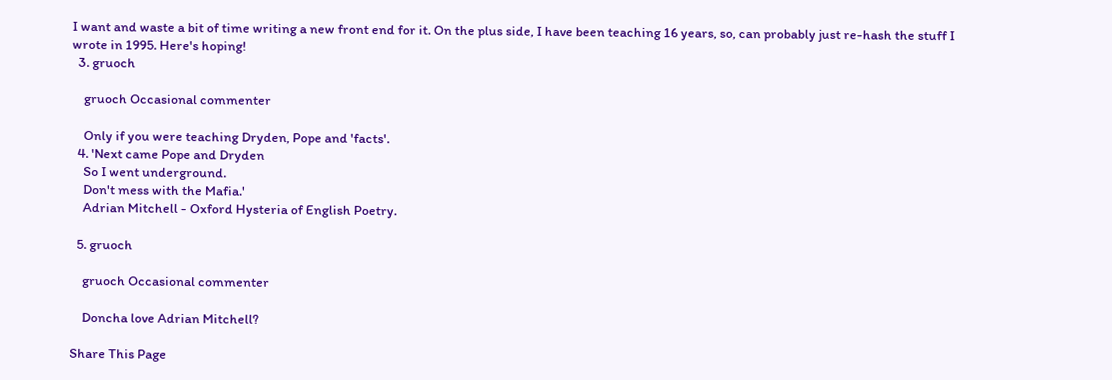I want and waste a bit of time writing a new front end for it. On the plus side, I have been teaching 16 years, so, can probably just re-hash the stuff I wrote in 1995. Here's hoping!
  3. gruoch

    gruoch Occasional commenter

    Only if you were teaching Dryden, Pope and 'facts'.
  4. 'Next came Pope and Dryden
    So I went underground.
    Don't mess with the Mafia.'
    Adrian Mitchell - Oxford Hysteria of English Poetry.

  5. gruoch

    gruoch Occasional commenter

    Doncha love Adrian Mitchell?

Share This Page